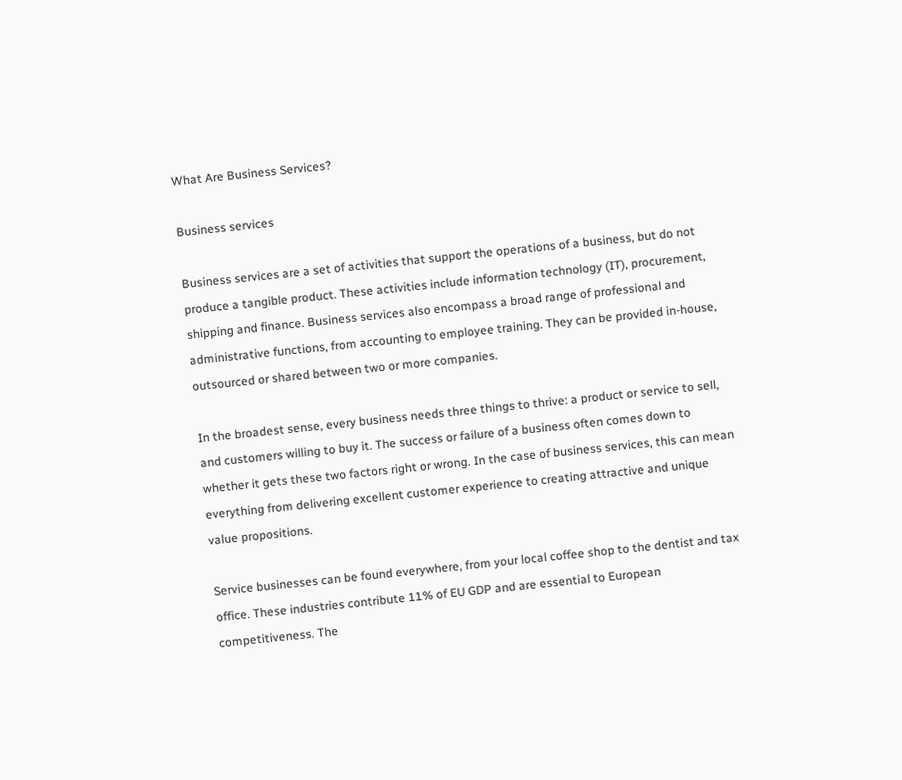What Are Business Services?

Business services

Business services are a set of activities that support the operations of a business, but do not produce a tangible product. These activities include information technology (IT), procurement, shipping and finance. Business services also encompass a broad range of professional and administrative functions, from accounting to employee training. They can be provided in-house, outsourced or shared between two or more companies.

In the broadest sense, every business needs three things to thrive: a product or service to sell, and customers willing to buy it. The success or failure of a business often comes down to whether it gets these two factors right or wrong. In the case of business services, this can mean everything from delivering excellent customer experience to creating attractive and unique value propositions.

Service businesses can be found everywhere, from your local coffee shop to the dentist and tax office. These industries contribute 11% of EU GDP and are essential to European competitiveness. The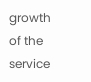growth of the service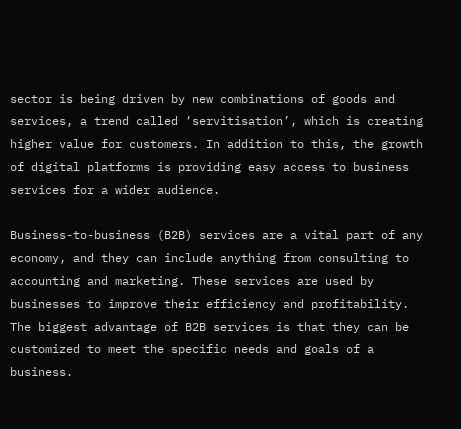sector is being driven by new combinations of goods and services, a trend called ‘servitisation’, which is creating higher value for customers. In addition to this, the growth of digital platforms is providing easy access to business services for a wider audience.

Business-to-business (B2B) services are a vital part of any economy, and they can include anything from consulting to accounting and marketing. These services are used by businesses to improve their efficiency and profitability. The biggest advantage of B2B services is that they can be customized to meet the specific needs and goals of a business.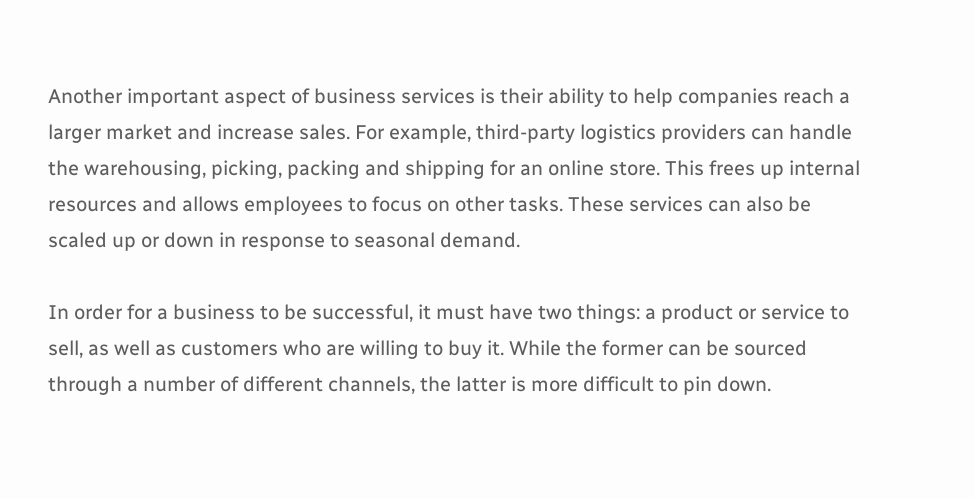Another important aspect of business services is their ability to help companies reach a larger market and increase sales. For example, third-party logistics providers can handle the warehousing, picking, packing and shipping for an online store. This frees up internal resources and allows employees to focus on other tasks. These services can also be scaled up or down in response to seasonal demand.

In order for a business to be successful, it must have two things: a product or service to sell, as well as customers who are willing to buy it. While the former can be sourced through a number of different channels, the latter is more difficult to pin down.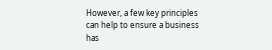However, a few key principles can help to ensure a business has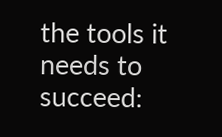the tools it needs to succeed: